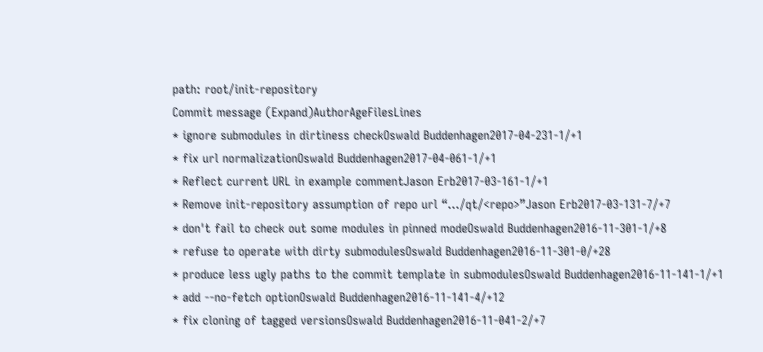path: root/init-repository
Commit message (Expand)AuthorAgeFilesLines
* ignore submodules in dirtiness checkOswald Buddenhagen2017-04-231-1/+1
* fix url normalizationOswald Buddenhagen2017-04-061-1/+1
* Reflect current URL in example commentJason Erb2017-03-161-1/+1
* Remove init-repository assumption of repo url “…/qt/<repo>”Jason Erb2017-03-131-7/+7
* don't fail to check out some modules in pinned modeOswald Buddenhagen2016-11-301-1/+8
* refuse to operate with dirty submodulesOswald Buddenhagen2016-11-301-0/+28
* produce less ugly paths to the commit template in submodulesOswald Buddenhagen2016-11-141-1/+1
* add --no-fetch optionOswald Buddenhagen2016-11-141-4/+12
* fix cloning of tagged versionsOswald Buddenhagen2016-11-041-2/+7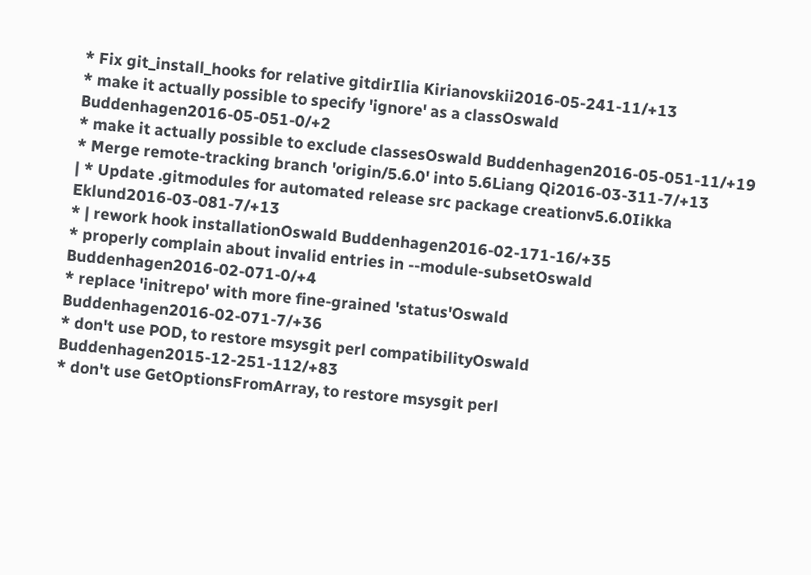* Fix git_install_hooks for relative gitdirIlia Kirianovskii2016-05-241-11/+13
* make it actually possible to specify 'ignore' as a classOswald Buddenhagen2016-05-051-0/+2
* make it actually possible to exclude classesOswald Buddenhagen2016-05-051-11/+19
* Merge remote-tracking branch 'origin/5.6.0' into 5.6Liang Qi2016-03-311-7/+13
| * Update .gitmodules for automated release src package creationv5.6.0Iikka Eklund2016-03-081-7/+13
* | rework hook installationOswald Buddenhagen2016-02-171-16/+35
* properly complain about invalid entries in --module-subsetOswald Buddenhagen2016-02-071-0/+4
* replace 'initrepo' with more fine-grained 'status'Oswald Buddenhagen2016-02-071-7/+36
* don't use POD, to restore msysgit perl compatibilityOswald Buddenhagen2015-12-251-112/+83
* don't use GetOptionsFromArray, to restore msysgit perl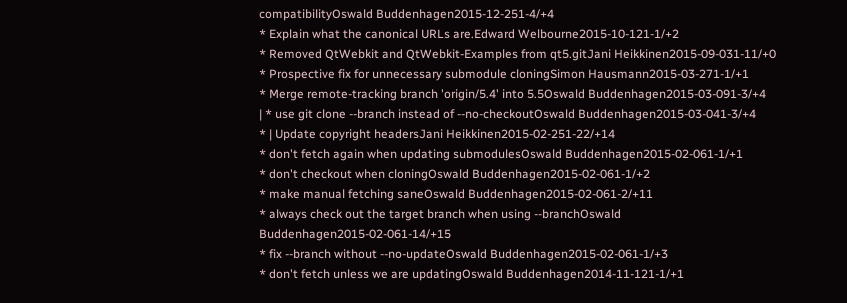compatibilityOswald Buddenhagen2015-12-251-4/+4
* Explain what the canonical URLs are.Edward Welbourne2015-10-121-1/+2
* Removed QtWebkit and QtWebkit-Examples from qt5.gitJani Heikkinen2015-09-031-11/+0
* Prospective fix for unnecessary submodule cloningSimon Hausmann2015-03-271-1/+1
* Merge remote-tracking branch 'origin/5.4' into 5.5Oswald Buddenhagen2015-03-091-3/+4
| * use git clone --branch instead of --no-checkoutOswald Buddenhagen2015-03-041-3/+4
* | Update copyright headersJani Heikkinen2015-02-251-22/+14
* don't fetch again when updating submodulesOswald Buddenhagen2015-02-061-1/+1
* don't checkout when cloningOswald Buddenhagen2015-02-061-1/+2
* make manual fetching saneOswald Buddenhagen2015-02-061-2/+11
* always check out the target branch when using --branchOswald Buddenhagen2015-02-061-14/+15
* fix --branch without --no-updateOswald Buddenhagen2015-02-061-1/+3
* don't fetch unless we are updatingOswald Buddenhagen2014-11-121-1/+1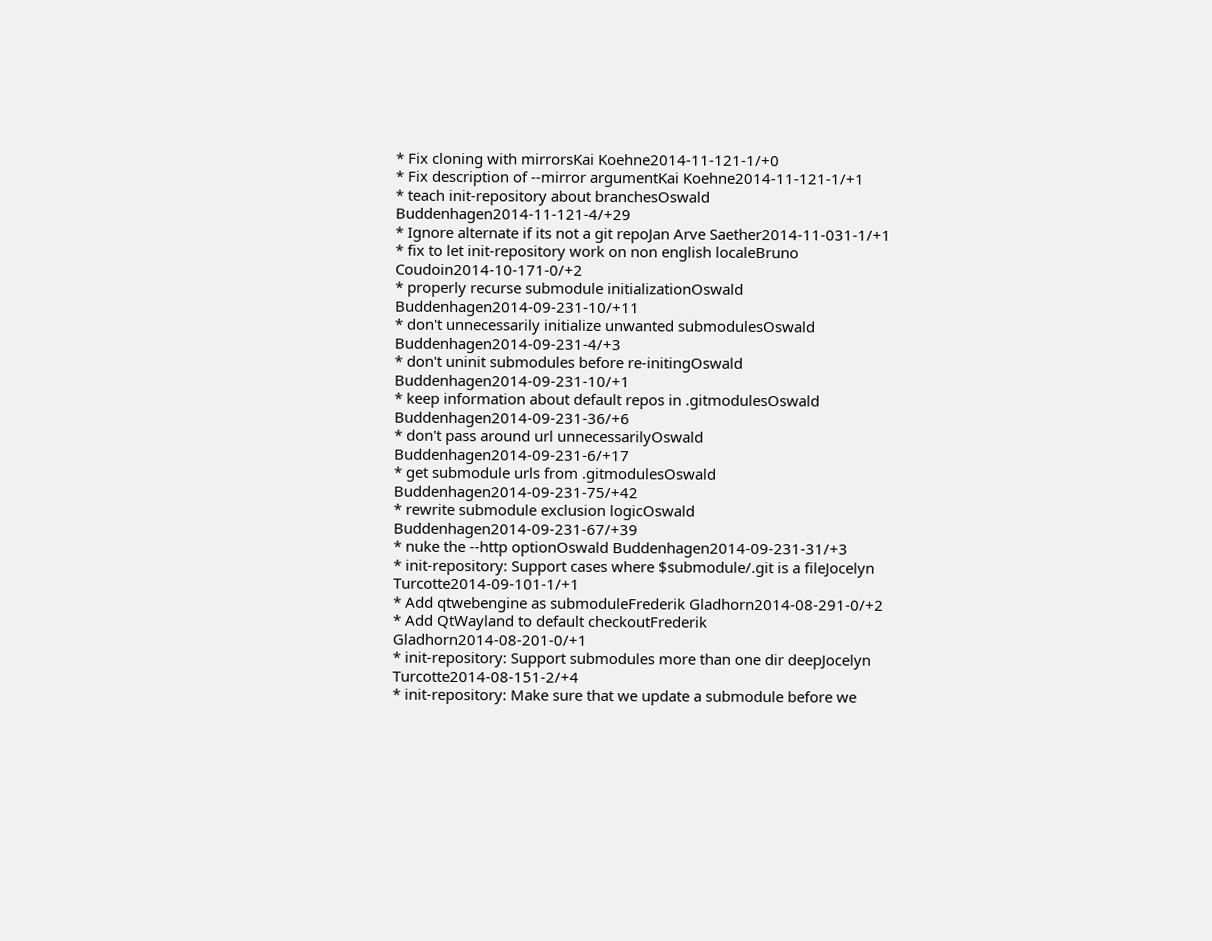* Fix cloning with mirrorsKai Koehne2014-11-121-1/+0
* Fix description of --mirror argumentKai Koehne2014-11-121-1/+1
* teach init-repository about branchesOswald Buddenhagen2014-11-121-4/+29
* Ignore alternate if its not a git repoJan Arve Saether2014-11-031-1/+1
* fix to let init-repository work on non english localeBruno Coudoin2014-10-171-0/+2
* properly recurse submodule initializationOswald Buddenhagen2014-09-231-10/+11
* don't unnecessarily initialize unwanted submodulesOswald Buddenhagen2014-09-231-4/+3
* don't uninit submodules before re-initingOswald Buddenhagen2014-09-231-10/+1
* keep information about default repos in .gitmodulesOswald Buddenhagen2014-09-231-36/+6
* don't pass around url unnecessarilyOswald Buddenhagen2014-09-231-6/+17
* get submodule urls from .gitmodulesOswald Buddenhagen2014-09-231-75/+42
* rewrite submodule exclusion logicOswald Buddenhagen2014-09-231-67/+39
* nuke the --http optionOswald Buddenhagen2014-09-231-31/+3
* init-repository: Support cases where $submodule/.git is a fileJocelyn Turcotte2014-09-101-1/+1
* Add qtwebengine as submoduleFrederik Gladhorn2014-08-291-0/+2
* Add QtWayland to default checkoutFrederik Gladhorn2014-08-201-0/+1
* init-repository: Support submodules more than one dir deepJocelyn Turcotte2014-08-151-2/+4
* init-repository: Make sure that we update a submodule before we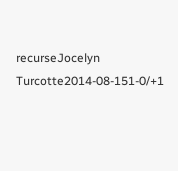recurseJocelyn Turcotte2014-08-151-0/+1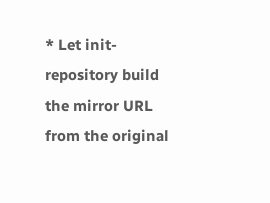* Let init-repository build the mirror URL from the original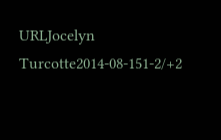URLJocelyn Turcotte2014-08-151-2/+2